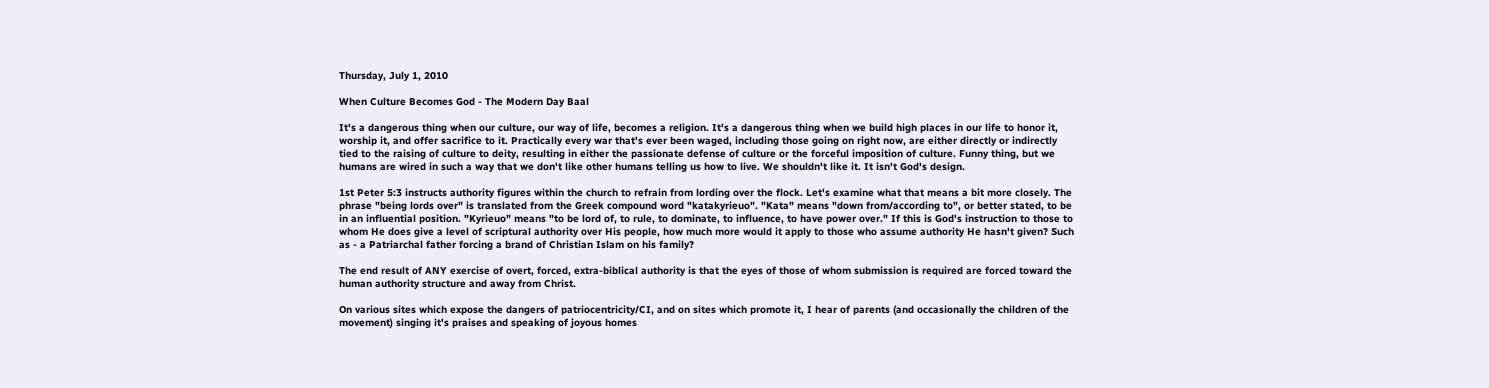Thursday, July 1, 2010

When Culture Becomes God - The Modern Day Baal

It's a dangerous thing when our culture, our way of life, becomes a religion. It's a dangerous thing when we build high places in our life to honor it, worship it, and offer sacrifice to it. Practically every war that's ever been waged, including those going on right now, are either directly or indirectly tied to the raising of culture to deity, resulting in either the passionate defense of culture or the forceful imposition of culture. Funny thing, but we humans are wired in such a way that we don't like other humans telling us how to live. We shouldn't like it. It isn't God's design.

1st Peter 5:3 instructs authority figures within the church to refrain from lording over the flock. Let's examine what that means a bit more closely. The phrase "being lords over" is translated from the Greek compound word "katakyrieuo". "Kata" means "down from/according to", or better stated, to be in an influential position. "Kyrieuo" means "to be lord of, to rule, to dominate, to influence, to have power over." If this is God's instruction to those to whom He does give a level of scriptural authority over His people, how much more would it apply to those who assume authority He hasn't given? Such as - a Patriarchal father forcing a brand of Christian Islam on his family?

The end result of ANY exercise of overt, forced, extra-biblical authority is that the eyes of those of whom submission is required are forced toward the human authority structure and away from Christ.

On various sites which expose the dangers of patriocentricity/CI, and on sites which promote it, I hear of parents (and occasionally the children of the movement) singing it's praises and speaking of joyous homes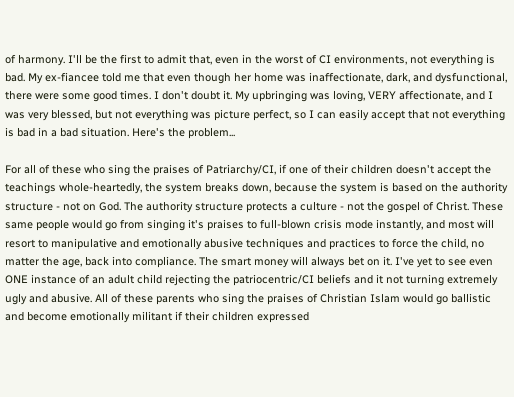of harmony. I'll be the first to admit that, even in the worst of CI environments, not everything is bad. My ex-fiancee told me that even though her home was inaffectionate, dark, and dysfunctional, there were some good times. I don't doubt it. My upbringing was loving, VERY affectionate, and I was very blessed, but not everything was picture perfect, so I can easily accept that not everything is bad in a bad situation. Here's the problem...

For all of these who sing the praises of Patriarchy/CI, if one of their children doesn't accept the teachings whole-heartedly, the system breaks down, because the system is based on the authority structure - not on God. The authority structure protects a culture - not the gospel of Christ. These same people would go from singing it's praises to full-blown crisis mode instantly, and most will resort to manipulative and emotionally abusive techniques and practices to force the child, no matter the age, back into compliance. The smart money will always bet on it. I've yet to see even ONE instance of an adult child rejecting the patriocentric/CI beliefs and it not turning extremely ugly and abusive. All of these parents who sing the praises of Christian Islam would go ballistic and become emotionally militant if their children expressed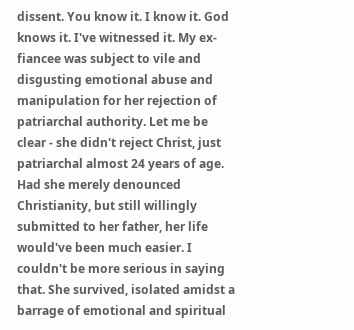dissent. You know it. I know it. God knows it. I've witnessed it. My ex-fiancee was subject to vile and disgusting emotional abuse and manipulation for her rejection of patriarchal authority. Let me be clear - she didn't reject Christ, just patriarchal almost 24 years of age. Had she merely denounced Christianity, but still willingly submitted to her father, her life would've been much easier. I couldn't be more serious in saying that. She survived, isolated amidst a barrage of emotional and spiritual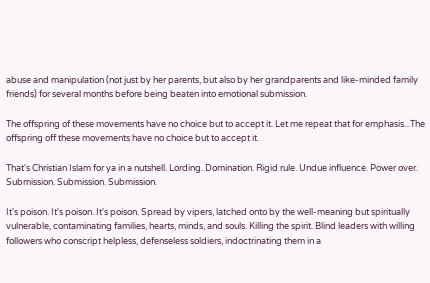abuse and manipulation (not just by her parents, but also by her grandparents and like-minded family friends) for several months before being beaten into emotional submission.

The offspring of these movements have no choice but to accept it. Let me repeat that for emphasis...The offspring off these movements have no choice but to accept it.

That's Christian Islam for ya in a nutshell. Lording. Domination. Rigid rule. Undue influence. Power over. Submission. Submission. Submission.

It's poison. It's poison. It's poison. Spread by vipers, latched onto by the well-meaning but spiritually vulnerable, contaminating families, hearts, minds, and souls. Killing the spirit. Blind leaders with willing followers who conscript helpless, defenseless soldiers, indoctrinating them in a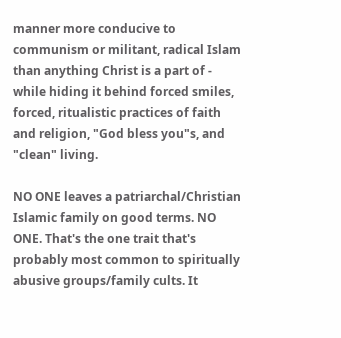manner more conducive to communism or militant, radical Islam than anything Christ is a part of - while hiding it behind forced smiles, forced, ritualistic practices of faith and religion, "God bless you"s, and "clean" living.

NO ONE leaves a patriarchal/Christian Islamic family on good terms. NO ONE. That's the one trait that's probably most common to spiritually abusive groups/family cults. It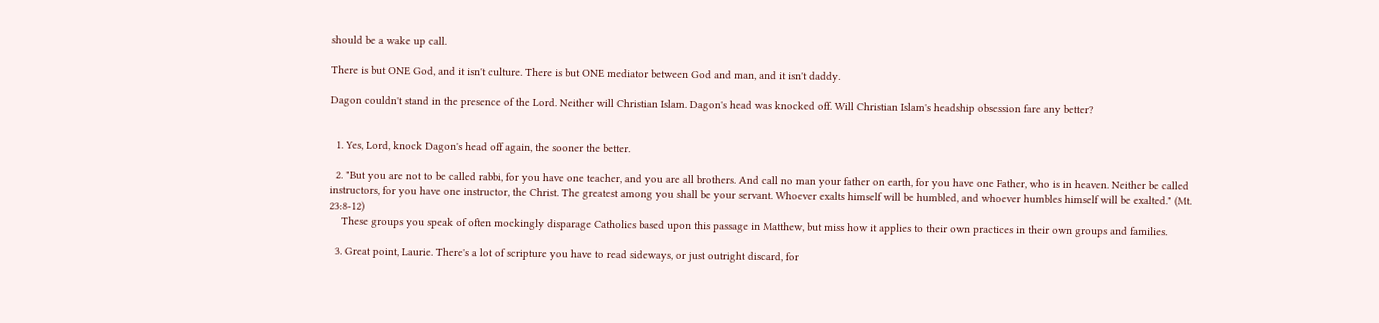should be a wake up call.

There is but ONE God, and it isn't culture. There is but ONE mediator between God and man, and it isn't daddy.

Dagon couldn't stand in the presence of the Lord. Neither will Christian Islam. Dagon's head was knocked off. Will Christian Islam's headship obsession fare any better?


  1. Yes, Lord, knock Dagon's head off again, the sooner the better.

  2. "But you are not to be called rabbi, for you have one teacher, and you are all brothers. And call no man your father on earth, for you have one Father, who is in heaven. Neither be called instructors, for you have one instructor, the Christ. The greatest among you shall be your servant. Whoever exalts himself will be humbled, and whoever humbles himself will be exalted." (Mt. 23:8-12)
    These groups you speak of often mockingly disparage Catholics based upon this passage in Matthew, but miss how it applies to their own practices in their own groups and families.

  3. Great point, Laurie. There's a lot of scripture you have to read sideways, or just outright discard, for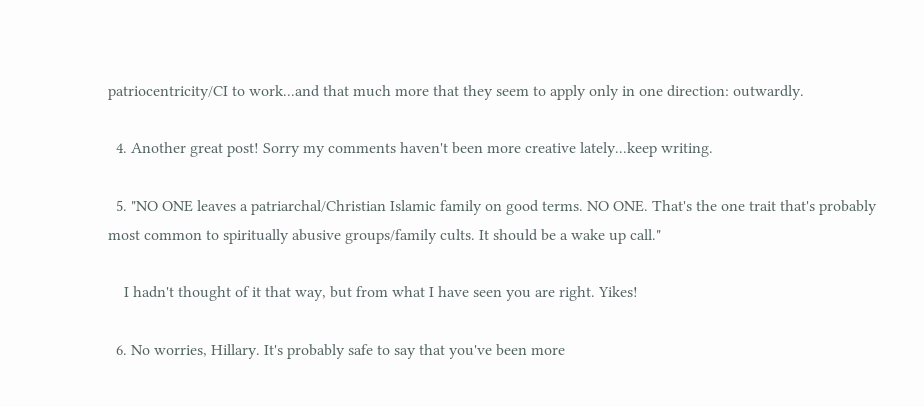patriocentricity/CI to work...and that much more that they seem to apply only in one direction: outwardly.

  4. Another great post! Sorry my comments haven't been more creative lately...keep writing.

  5. "NO ONE leaves a patriarchal/Christian Islamic family on good terms. NO ONE. That's the one trait that's probably most common to spiritually abusive groups/family cults. It should be a wake up call."

    I hadn't thought of it that way, but from what I have seen you are right. Yikes!

  6. No worries, Hillary. It's probably safe to say that you've been more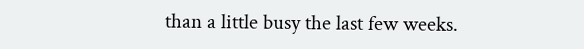than a little busy the last few weeks.